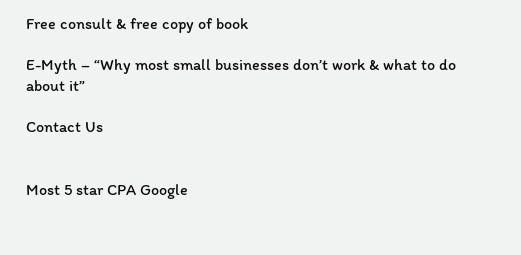Free consult & free copy of book

E-Myth – “Why most small businesses don’t work & what to do about it”

Contact Us


Most 5 star CPA Google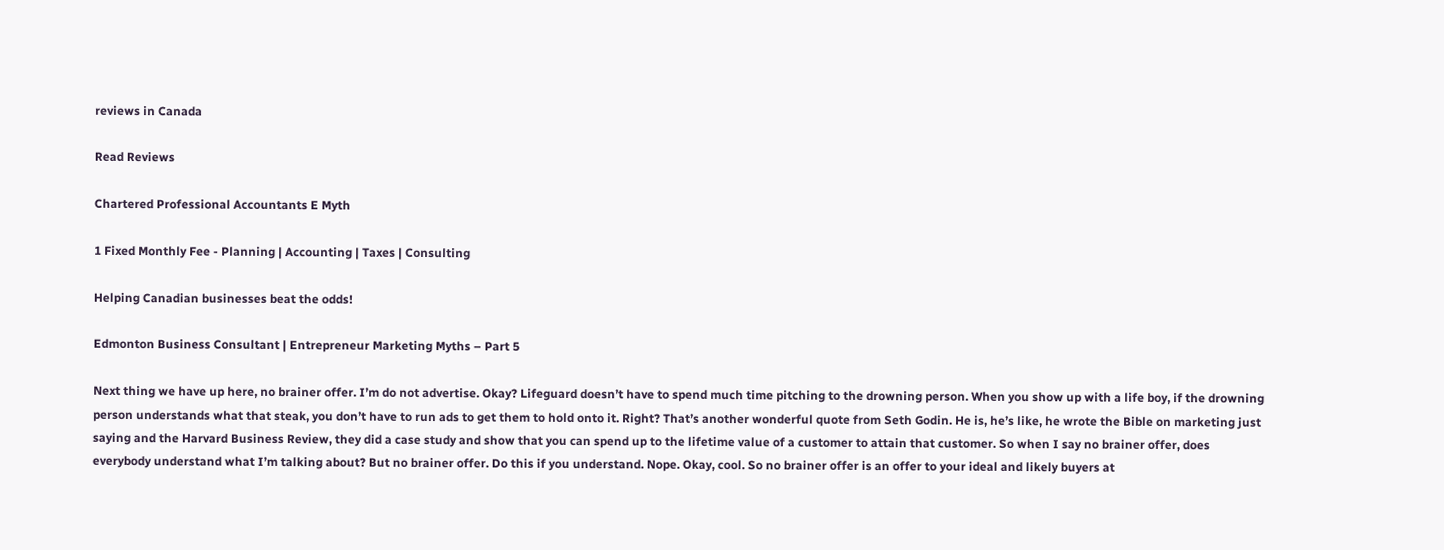reviews in Canada

Read Reviews

Chartered Professional Accountants E Myth

1 Fixed Monthly Fee - Planning | Accounting | Taxes | Consulting

Helping Canadian businesses beat the odds!

Edmonton Business Consultant | Entrepreneur Marketing Myths – Part 5

Next thing we have up here, no brainer offer. I’m do not advertise. Okay? Lifeguard doesn’t have to spend much time pitching to the drowning person. When you show up with a life boy, if the drowning person understands what that steak, you don’t have to run ads to get them to hold onto it. Right? That’s another wonderful quote from Seth Godin. He is, he’s like, he wrote the Bible on marketing just saying and the Harvard Business Review, they did a case study and show that you can spend up to the lifetime value of a customer to attain that customer. So when I say no brainer offer, does everybody understand what I’m talking about? But no brainer offer. Do this if you understand. Nope. Okay, cool. So no brainer offer is an offer to your ideal and likely buyers at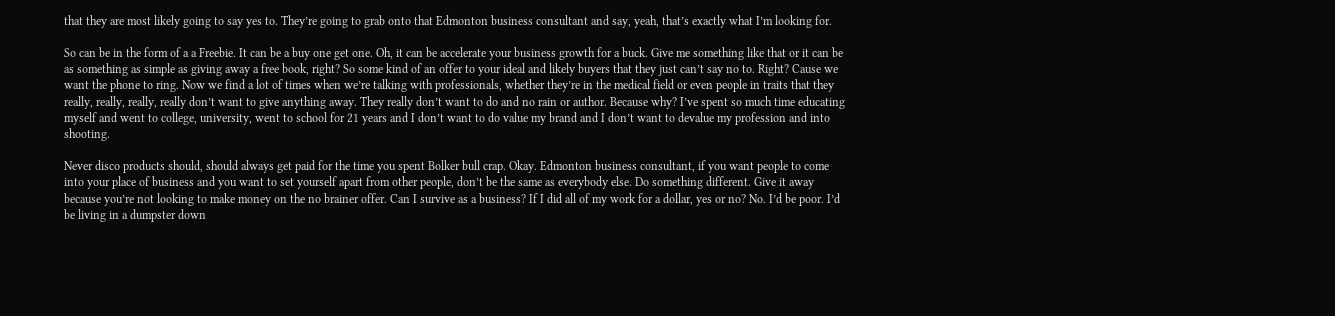that they are most likely going to say yes to. They’re going to grab onto that Edmonton business consultant and say, yeah, that’s exactly what I’m looking for.

So can be in the form of a a Freebie. It can be a buy one get one. Oh, it can be accelerate your business growth for a buck. Give me something like that or it can be as something as simple as giving away a free book, right? So some kind of an offer to your ideal and likely buyers that they just can’t say no to. Right? Cause we want the phone to ring. Now we find a lot of times when we’re talking with professionals, whether they’re in the medical field or even people in traits that they really, really, really, really don’t want to give anything away. They really don’t want to do and no rain or author. Because why? I’ve spent so much time educating myself and went to college, university, went to school for 21 years and I don’t want to do value my brand and I don’t want to devalue my profession and into shooting.

Never disco products should, should always get paid for the time you spent Bolker bull crap. Okay. Edmonton business consultant, if you want people to come into your place of business and you want to set yourself apart from other people, don’t be the same as everybody else. Do something different. Give it away because you’re not looking to make money on the no brainer offer. Can I survive as a business? If I did all of my work for a dollar, yes or no? No. I’d be poor. I’d be living in a dumpster down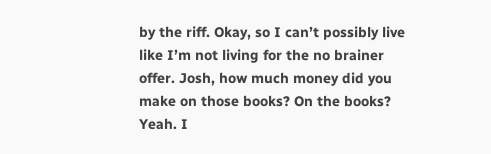by the riff. Okay, so I can’t possibly live like I’m not living for the no brainer offer. Josh, how much money did you make on those books? On the books? Yeah. I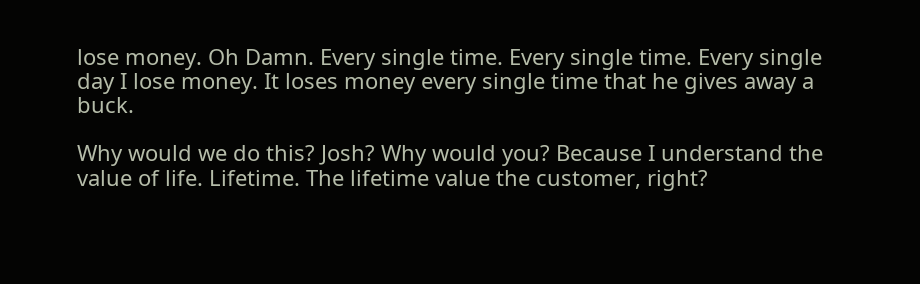lose money. Oh Damn. Every single time. Every single time. Every single day I lose money. It loses money every single time that he gives away a buck.

Why would we do this? Josh? Why would you? Because I understand the value of life. Lifetime. The lifetime value the customer, right?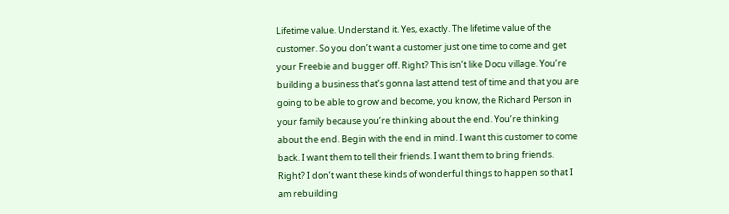Lifetime value. Understand it. Yes, exactly. The lifetime value of the customer. So you don’t want a customer just one time to come and get your Freebie and bugger off. Right? This isn’t like Docu village. You’re building a business that’s gonna last attend test of time and that you are going to be able to grow and become, you know, the Richard Person in your family because you’re thinking about the end. You’re thinking about the end. Begin with the end in mind. I want this customer to come back. I want them to tell their friends. I want them to bring friends. Right? I don’t want these kinds of wonderful things to happen so that I am rebuilding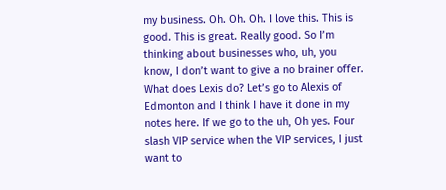my business. Oh. Oh. Oh. I love this. This is good. This is great. Really good. So I’m thinking about businesses who, uh, you know, I don’t want to give a no brainer offer. What does Lexis do? Let’s go to Alexis of Edmonton and I think I have it done in my notes here. If we go to the uh, Oh yes. Four slash VIP service when the VIP services, I just want to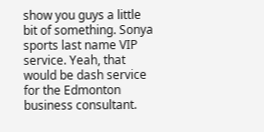show you guys a little bit of something. Sonya sports last name VIP service. Yeah, that would be dash service for the Edmonton business consultant.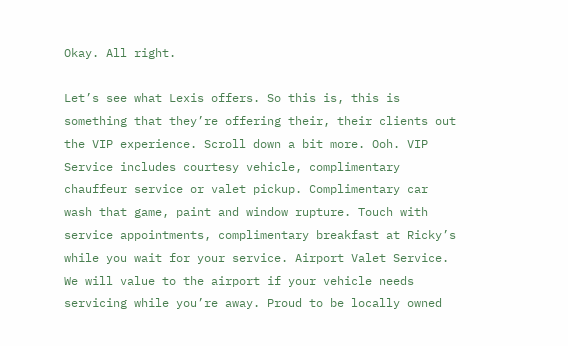Okay. All right.

Let’s see what Lexis offers. So this is, this is something that they’re offering their, their clients out the VIP experience. Scroll down a bit more. Ooh. VIP Service includes courtesy vehicle, complimentary chauffeur service or valet pickup. Complimentary car wash that game, paint and window rupture. Touch with service appointments, complimentary breakfast at Ricky’s while you wait for your service. Airport Valet Service. We will value to the airport if your vehicle needs servicing while you’re away. Proud to be locally owned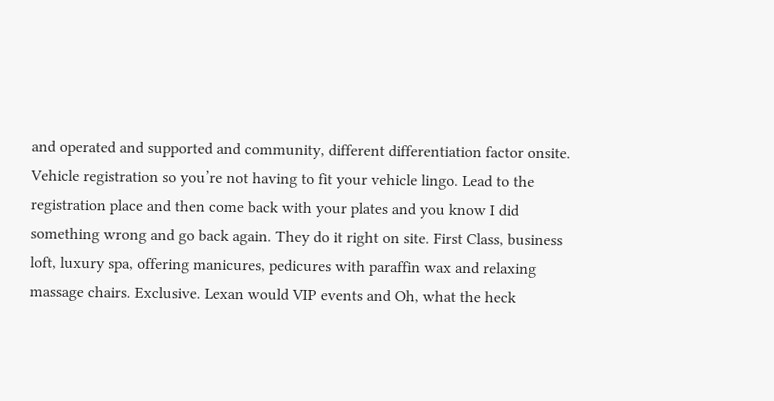and operated and supported and community, different differentiation factor onsite. Vehicle registration so you’re not having to fit your vehicle lingo. Lead to the registration place and then come back with your plates and you know I did something wrong and go back again. They do it right on site. First Class, business loft, luxury spa, offering manicures, pedicures with paraffin wax and relaxing massage chairs. Exclusive. Lexan would VIP events and Oh, what the heck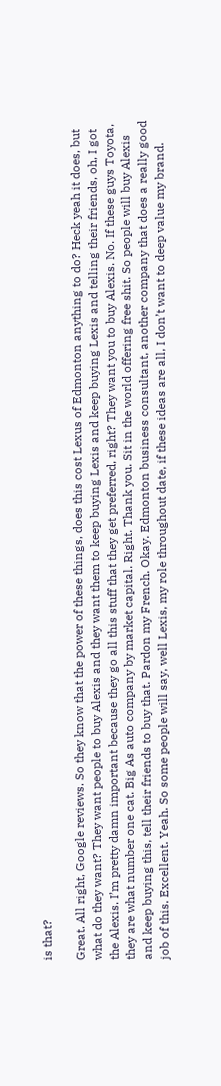is that?

Great. All right, Google reviews. So they know that the power of these things, does this cost Lexus of Edmonton anything to do? Heck yeah it does, but what do they want? They want people to buy Alexis and they want them to keep buying Lexis and keep buying Lexis and telling their friends, oh, I got the Alexis. I’m pretty damn important because they go all this stuff that they get preferred, right? They want you to buy Alexis. No. If these guys Toyota, they are what number one cat. Big As auto company by market capital. Right. Thank you. Sit in the world offering free shit. So people will buy Alexis and keep buying this, tell their friends to buy that. Pardon my French. Okay. Edmonton business consultant, another company that does a really good job of this. Excellent. Yeah. So some people will say, well Lexis, my role throughout date, if these ideas are all, I don’t want to deep value my brand.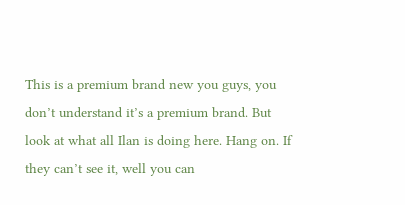This is a premium brand new you guys, you don’t understand it’s a premium brand. But look at what all Ilan is doing here. Hang on. If they can’t see it, well you can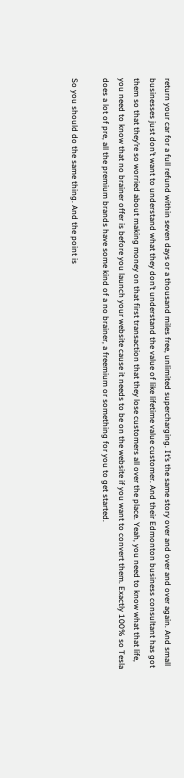return your car for a full refund within seven days or a thousand miles free, unlimited supercharging. It’s the same story over and over and over again. And small businesses just don’t want to understand what they don’t understand the value of like lifetime value customer. And their Edmonton business consultant has got them so that they’re so worried about making money on that first transaction that they lose customers all over the place. Yeah, you need to know what that life, you need to know that no brainer offer is before you launch your website cause it needs to be on the website if you want to convert them. Exactly 100% so Tesla does a lot of pre, all the premium brands have some kind of a no brainer, a freemium or something for you to get started.

So you should do the same thing. And the point is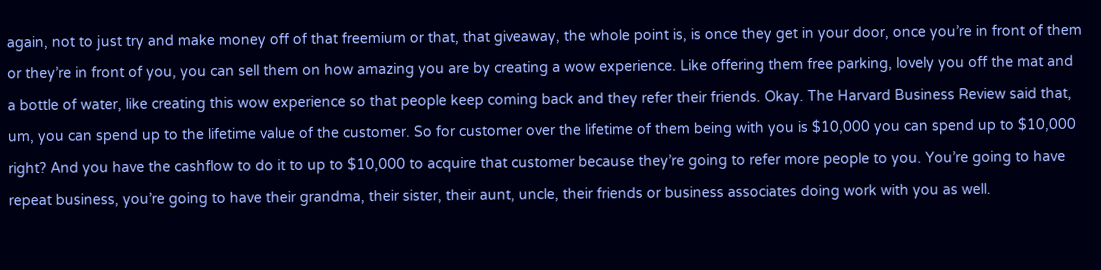again, not to just try and make money off of that freemium or that, that giveaway, the whole point is, is once they get in your door, once you’re in front of them or they’re in front of you, you can sell them on how amazing you are by creating a wow experience. Like offering them free parking, lovely you off the mat and a bottle of water, like creating this wow experience so that people keep coming back and they refer their friends. Okay. The Harvard Business Review said that, um, you can spend up to the lifetime value of the customer. So for customer over the lifetime of them being with you is $10,000 you can spend up to $10,000 right? And you have the cashflow to do it to up to $10,000 to acquire that customer because they’re going to refer more people to you. You’re going to have repeat business, you’re going to have their grandma, their sister, their aunt, uncle, their friends or business associates doing work with you as well.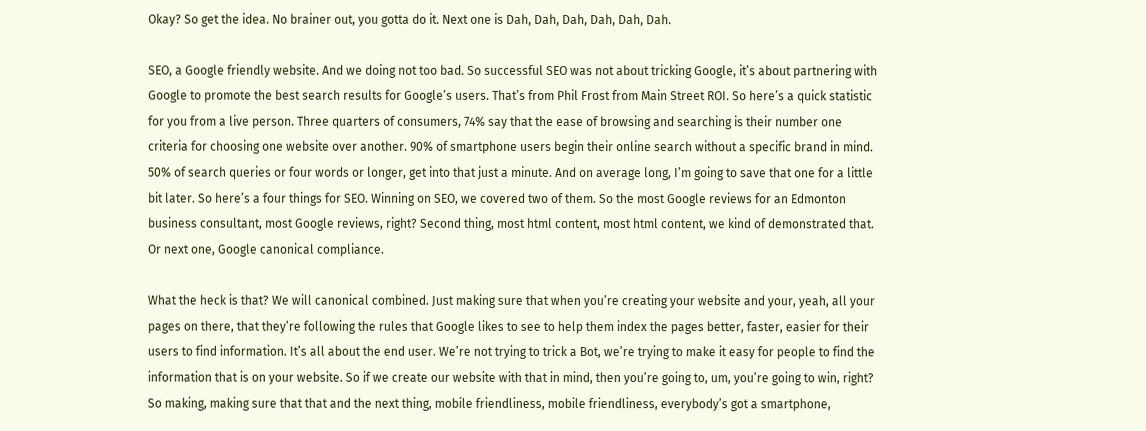Okay? So get the idea. No brainer out, you gotta do it. Next one is Dah, Dah, Dah, Dah, Dah, Dah.

SEO, a Google friendly website. And we doing not too bad. So successful SEO was not about tricking Google, it’s about partnering with Google to promote the best search results for Google’s users. That’s from Phil Frost from Main Street ROI. So here’s a quick statistic for you from a live person. Three quarters of consumers, 74% say that the ease of browsing and searching is their number one criteria for choosing one website over another. 90% of smartphone users begin their online search without a specific brand in mind. 50% of search queries or four words or longer, get into that just a minute. And on average long, I’m going to save that one for a little bit later. So here’s a four things for SEO. Winning on SEO, we covered two of them. So the most Google reviews for an Edmonton business consultant, most Google reviews, right? Second thing, most html content, most html content, we kind of demonstrated that. Or next one, Google canonical compliance.

What the heck is that? We will canonical combined. Just making sure that when you’re creating your website and your, yeah, all your pages on there, that they’re following the rules that Google likes to see to help them index the pages better, faster, easier for their users to find information. It’s all about the end user. We’re not trying to trick a Bot, we’re trying to make it easy for people to find the information that is on your website. So if we create our website with that in mind, then you’re going to, um, you’re going to win, right? So making, making sure that that and the next thing, mobile friendliness, mobile friendliness, everybody’s got a smartphone,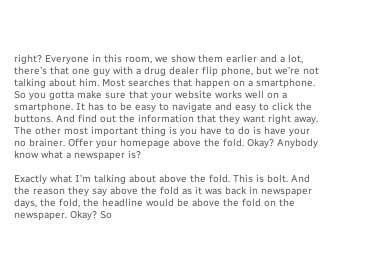right? Everyone in this room, we show them earlier and a lot, there’s that one guy with a drug dealer flip phone, but we’re not talking about him. Most searches that happen on a smartphone. So you gotta make sure that your website works well on a smartphone. It has to be easy to navigate and easy to click the buttons. And find out the information that they want right away. The other most important thing is you have to do is have your no brainer. Offer your homepage above the fold. Okay? Anybody know what a newspaper is?

Exactly what I’m talking about above the fold. This is bolt. And the reason they say above the fold as it was back in newspaper days, the fold, the headline would be above the fold on the newspaper. Okay? So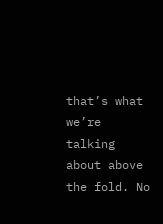that’s what we’re talking about above the fold. No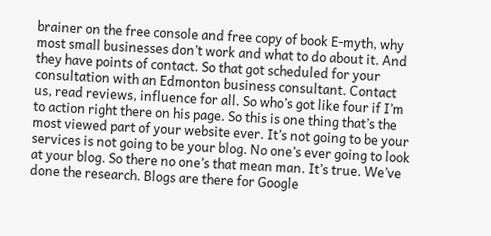brainer on the free console and free copy of book E-myth, why most small businesses don’t work and what to do about it. And they have points of contact. So that got scheduled for your consultation with an Edmonton business consultant. Contact us, read reviews, influence for all. So who’s got like four if I’m to action right there on his page. So this is one thing that’s the most viewed part of your website ever. It’s not going to be your services is not going to be your blog. No one’s ever going to look at your blog. So there no one’s that mean man. It’s true. We’ve done the research. Blogs are there for Google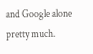and Google alone pretty much.